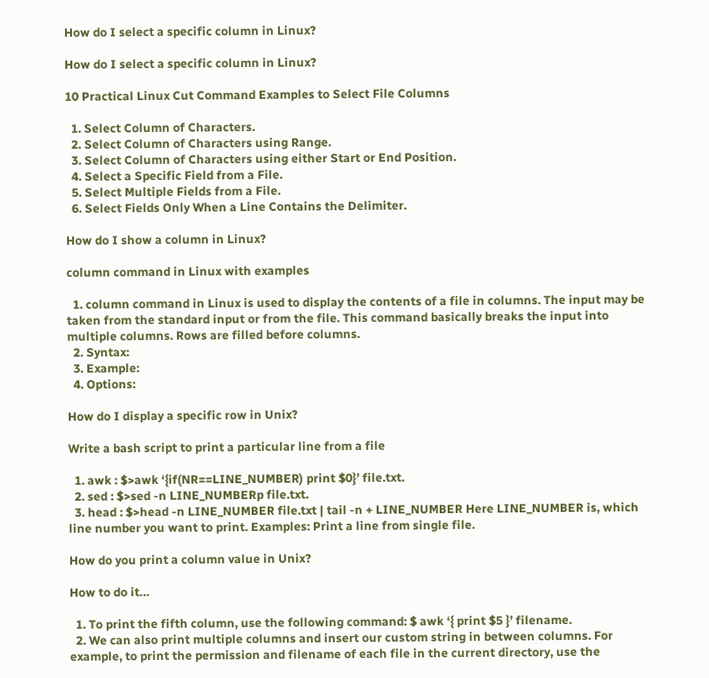How do I select a specific column in Linux?

How do I select a specific column in Linux?

10 Practical Linux Cut Command Examples to Select File Columns

  1. Select Column of Characters.
  2. Select Column of Characters using Range.
  3. Select Column of Characters using either Start or End Position.
  4. Select a Specific Field from a File.
  5. Select Multiple Fields from a File.
  6. Select Fields Only When a Line Contains the Delimiter.

How do I show a column in Linux?

column command in Linux with examples

  1. column command in Linux is used to display the contents of a file in columns. The input may be taken from the standard input or from the file. This command basically breaks the input into multiple columns. Rows are filled before columns.
  2. Syntax:
  3. Example:
  4. Options:

How do I display a specific row in Unix?

Write a bash script to print a particular line from a file

  1. awk : $>awk ‘{if(NR==LINE_NUMBER) print $0}’ file.txt.
  2. sed : $>sed -n LINE_NUMBERp file.txt.
  3. head : $>head -n LINE_NUMBER file.txt | tail -n + LINE_NUMBER Here LINE_NUMBER is, which line number you want to print. Examples: Print a line from single file.

How do you print a column value in Unix?

How to do it…

  1. To print the fifth column, use the following command: $ awk ‘{ print $5 }’ filename.
  2. We can also print multiple columns and insert our custom string in between columns. For example, to print the permission and filename of each file in the current directory, use the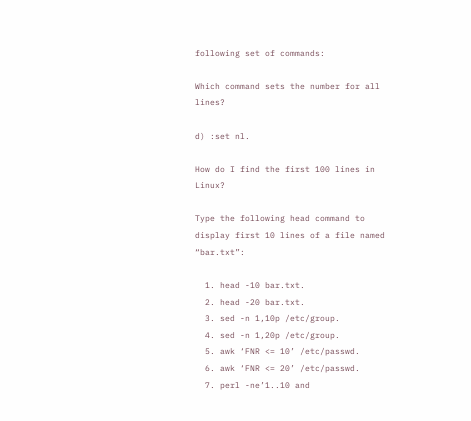following set of commands:

Which command sets the number for all lines?

d) :set nl.

How do I find the first 100 lines in Linux?

Type the following head command to display first 10 lines of a file named “bar.txt”:

  1. head -10 bar.txt.
  2. head -20 bar.txt.
  3. sed -n 1,10p /etc/group.
  4. sed -n 1,20p /etc/group.
  5. awk ‘FNR <= 10’ /etc/passwd.
  6. awk ‘FNR <= 20’ /etc/passwd.
  7. perl -ne’1..10 and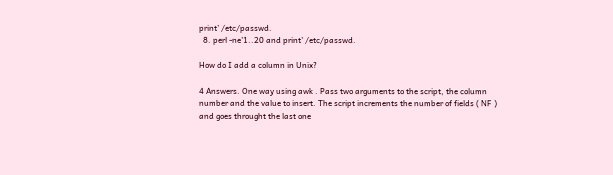print’ /etc/passwd.
  8. perl -ne’1..20 and print’ /etc/passwd.

How do I add a column in Unix?

4 Answers. One way using awk . Pass two arguments to the script, the column number and the value to insert. The script increments the number of fields ( NF ) and goes throught the last one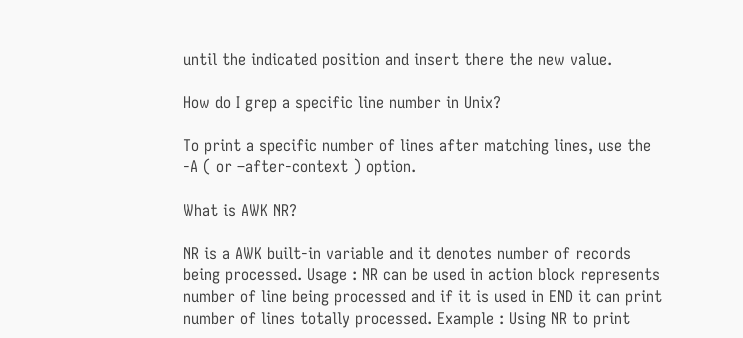until the indicated position and insert there the new value.

How do I grep a specific line number in Unix?

To print a specific number of lines after matching lines, use the -A ( or –after-context ) option.

What is AWK NR?

NR is a AWK built-in variable and it denotes number of records being processed. Usage : NR can be used in action block represents number of line being processed and if it is used in END it can print number of lines totally processed. Example : Using NR to print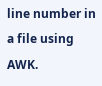line number in a file using AWK.